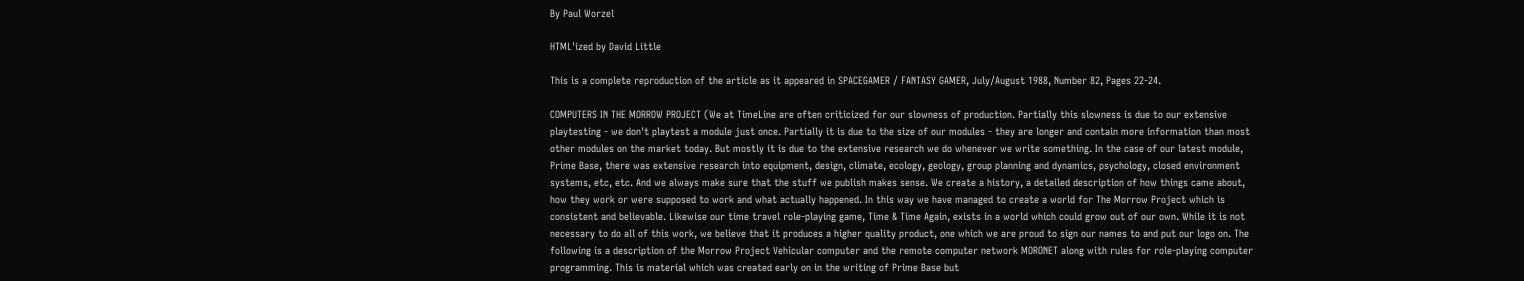By Paul Worzel

HTML'ized by David Little

This is a complete reproduction of the article as it appeared in SPACEGAMER / FANTASY GAMER, July/August 1988, Number 82, Pages 22-24.

COMPUTERS IN THE MORROW PROJECT (We at TimeLine are often criticized for our slowness of production. Partially this slowness is due to our extensive playtesting - we don't playtest a module just once. Partially it is due to the size of our modules - they are longer and contain more information than most other modules on the market today. But mostly it is due to the extensive research we do whenever we write something. In the case of our latest module, Prime Base, there was extensive research into equipment, design, climate, ecology, geology, group planning and dynamics, psychology, closed environment systems, etc, etc. And we always make sure that the stuff we publish makes sense. We create a history, a detailed description of how things came about, how they work or were supposed to work and what actually happened. In this way we have managed to create a world for The Morrow Project which is consistent and believable. Likewise our time travel role-playing game, Time & Time Again, exists in a world which could grow out of our own. While it is not necessary to do all of this work, we believe that it produces a higher quality product, one which we are proud to sign our names to and put our logo on. The following is a description of the Morrow Project Vehicular computer and the remote computer network MORONET along with rules for role-playing computer programming. This is material which was created early on in the writing of Prime Base but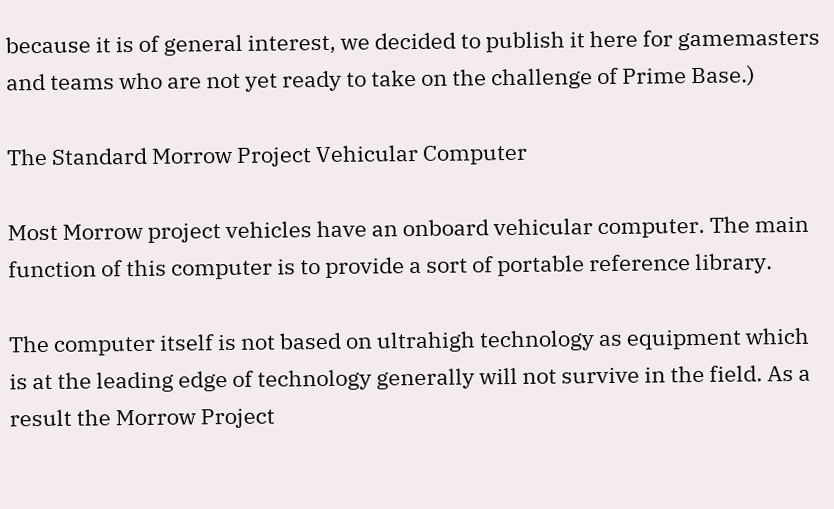because it is of general interest, we decided to publish it here for gamemasters and teams who are not yet ready to take on the challenge of Prime Base.)

The Standard Morrow Project Vehicular Computer

Most Morrow project vehicles have an onboard vehicular computer. The main function of this computer is to provide a sort of portable reference library.

The computer itself is not based on ultrahigh technology as equipment which is at the leading edge of technology generally will not survive in the field. As a result the Morrow Project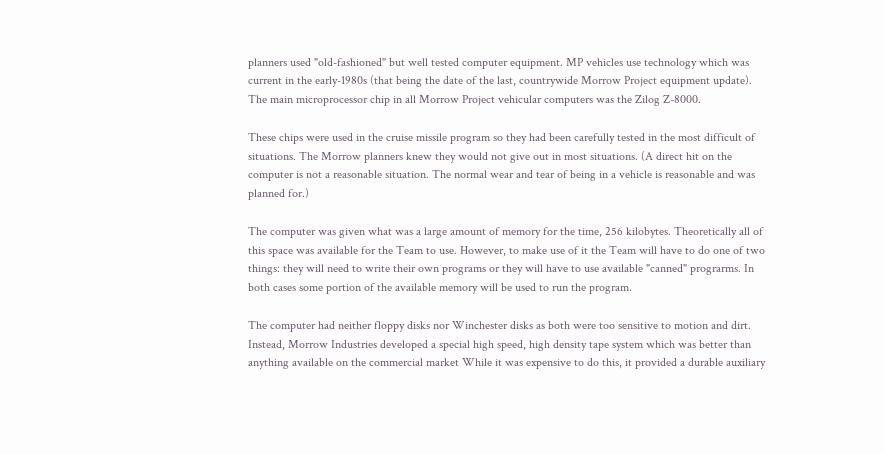planners used "old-fashioned" but well tested computer equipment. MP vehicles use technology which was current in the early-1980s (that being the date of the last, countrywide Morrow Project equipment update). The main microprocessor chip in all Morrow Project vehicular computers was the Zilog Z-8000.

These chips were used in the cruise missile program so they had been carefully tested in the most difficult of situations. The Morrow planners knew they would not give out in most situations. (A direct hit on the computer is not a reasonable situation. The normal wear and tear of being in a vehicle is reasonable and was planned for.)

The computer was given what was a large amount of memory for the time, 256 kilobytes. Theoretically all of this space was available for the Team to use. However, to make use of it the Team will have to do one of two things: they will need to write their own programs or they will have to use available "canned" prograrms. In both cases some portion of the available memory will be used to run the program.

The computer had neither floppy disks nor Winchester disks as both were too sensitive to motion and dirt. Instead, Morrow Industries developed a special high speed, high density tape system which was better than anything available on the commercial market While it was expensive to do this, it provided a durable auxiliary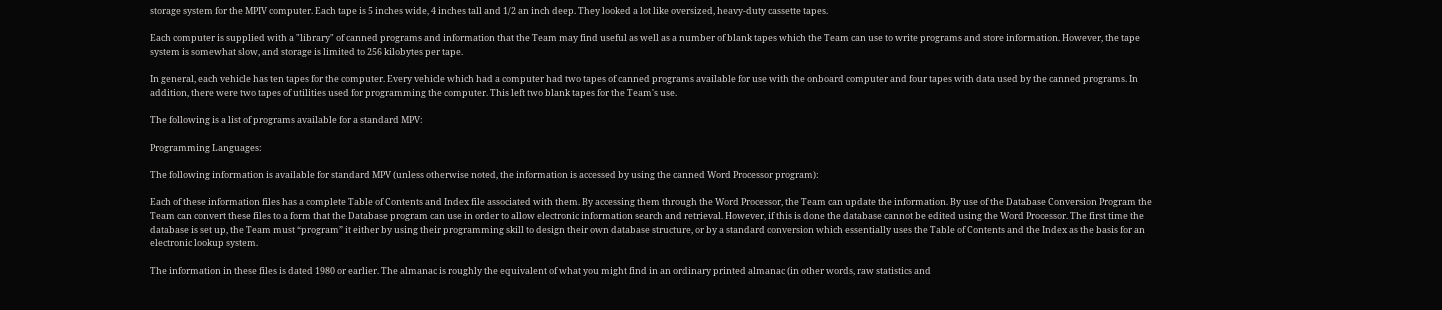storage system for the MPIV computer. Each tape is 5 inches wide, 4 inches tall and 1/2 an inch deep. They looked a lot like oversized, heavy-duty cassette tapes.

Each computer is supplied with a "library" of canned programs and information that the Team may find useful as well as a number of blank tapes which the Team can use to write programs and store information. However, the tape system is somewhat slow, and storage is limited to 256 kilobytes per tape.

In general, each vehicle has ten tapes for the computer. Every vehicle which had a computer had two tapes of canned programs available for use with the onboard computer and four tapes with data used by the canned programs. In addition, there were two tapes of utilities used for programming the computer. This left two blank tapes for the Team's use.

The following is a list of programs available for a standard MPV:

Programming Languages:

The following information is available for standard MPV (unless otherwise noted, the information is accessed by using the canned Word Processor program):

Each of these information files has a complete Table of Contents and Index file associated with them. By accessing them through the Word Processor, the Team can update the information. By use of the Database Conversion Program the Team can convert these files to a form that the Database program can use in order to allow electronic information search and retrieval. However, if this is done the database cannot be edited using the Word Processor. The first time the database is set up, the Team must “program” it either by using their programming skill to design their own database structure, or by a standard conversion which essentially uses the Table of Contents and the Index as the basis for an electronic lookup system.

The information in these files is dated 1980 or earlier. The almanac is roughly the equivalent of what you might find in an ordinary printed almanac (in other words, raw statistics and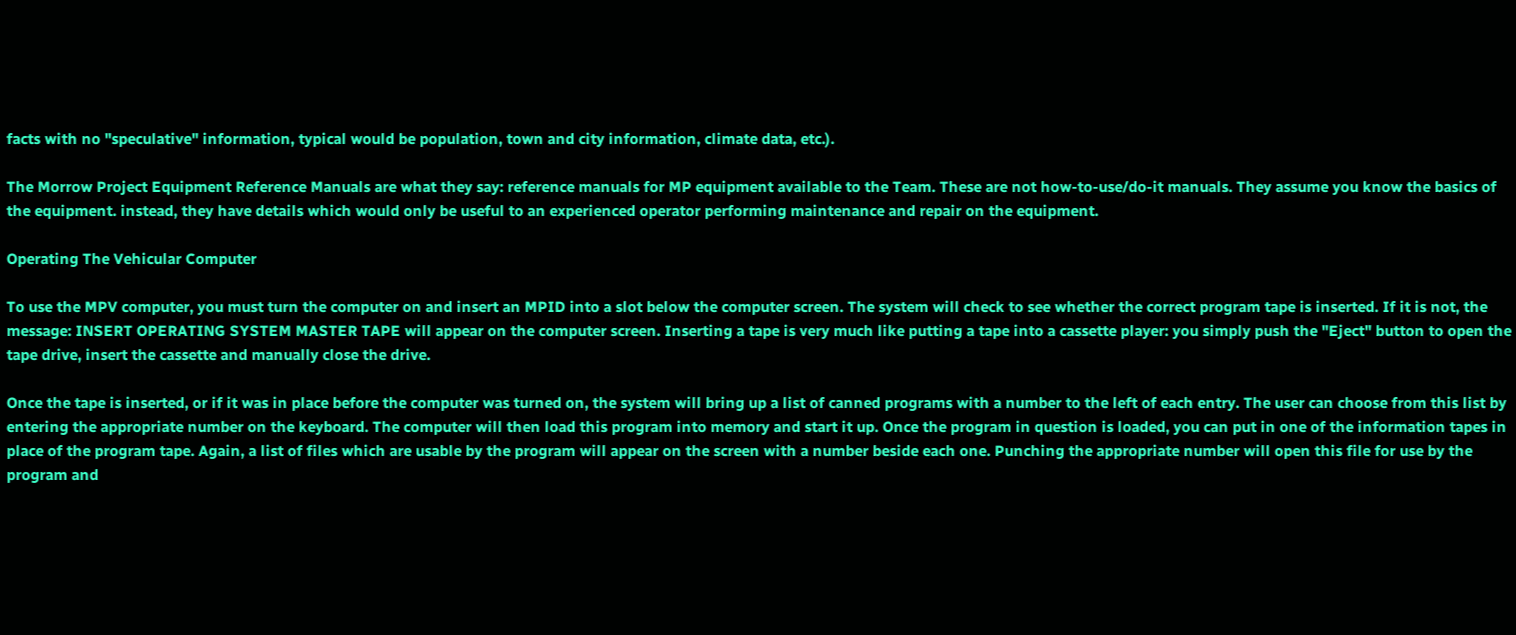facts with no "speculative" information, typical would be population, town and city information, climate data, etc.).

The Morrow Project Equipment Reference Manuals are what they say: reference manuals for MP equipment available to the Team. These are not how-to-use/do-it manuals. They assume you know the basics of the equipment. instead, they have details which would only be useful to an experienced operator performing maintenance and repair on the equipment.

Operating The Vehicular Computer

To use the MPV computer, you must turn the computer on and insert an MPID into a slot below the computer screen. The system will check to see whether the correct program tape is inserted. If it is not, the message: INSERT OPERATING SYSTEM MASTER TAPE will appear on the computer screen. Inserting a tape is very much like putting a tape into a cassette player: you simply push the "Eject" button to open the tape drive, insert the cassette and manually close the drive.

Once the tape is inserted, or if it was in place before the computer was turned on, the system will bring up a list of canned programs with a number to the left of each entry. The user can choose from this list by entering the appropriate number on the keyboard. The computer will then load this program into memory and start it up. Once the program in question is loaded, you can put in one of the information tapes in place of the program tape. Again, a list of files which are usable by the program will appear on the screen with a number beside each one. Punching the appropriate number will open this file for use by the program and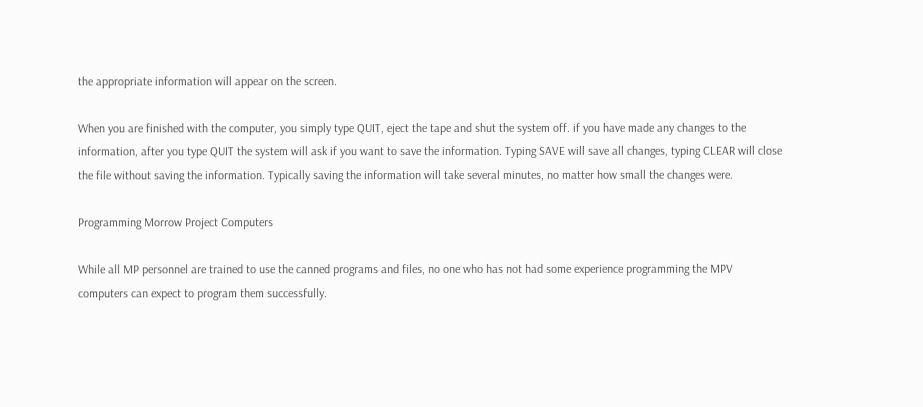the appropriate information will appear on the screen.

When you are finished with the computer, you simply type QUIT, eject the tape and shut the system off. if you have made any changes to the information, after you type QUIT the system will ask if you want to save the information. Typing SAVE will save all changes, typing CLEAR will close the file without saving the information. Typically saving the information will take several minutes, no matter how small the changes were.

Programming Morrow Project Computers

While all MP personnel are trained to use the canned programs and files, no one who has not had some experience programming the MPV computers can expect to program them successfully.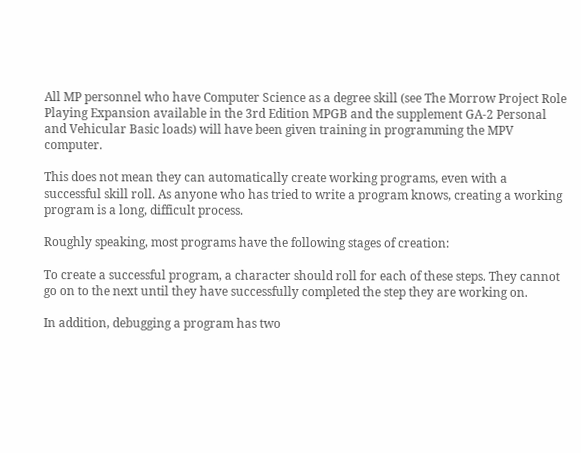All MP personnel who have Computer Science as a degree skill (see The Morrow Project Role Playing Expansion available in the 3rd Edition MPGB and the supplement GA-2 Personal and Vehicular Basic loads) will have been given training in programming the MPV computer.

This does not mean they can automatically create working programs, even with a successful skill roll. As anyone who has tried to write a program knows, creating a working program is a long, difficult process.

Roughly speaking, most programs have the following stages of creation:

To create a successful program, a character should roll for each of these steps. They cannot go on to the next until they have successfully completed the step they are working on.

In addition, debugging a program has two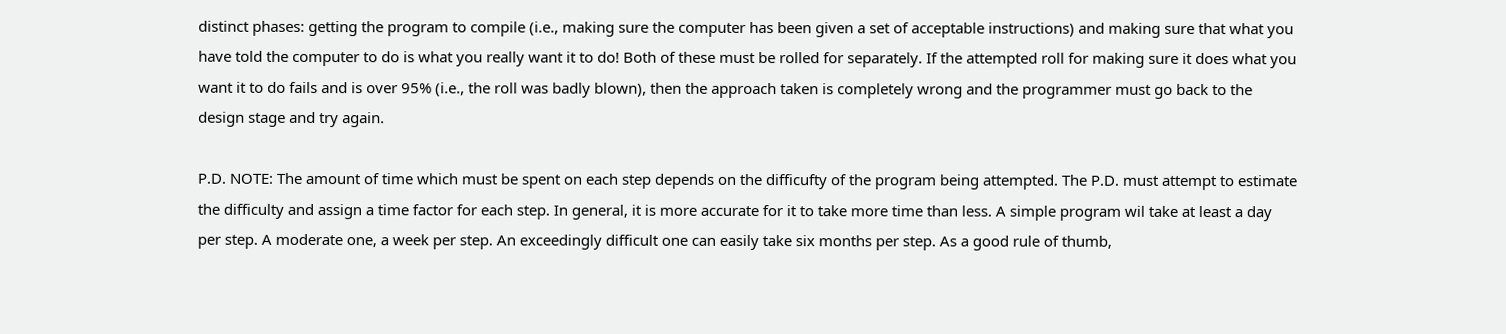distinct phases: getting the program to compile (i.e., making sure the computer has been given a set of acceptable instructions) and making sure that what you have told the computer to do is what you really want it to do! Both of these must be rolled for separately. If the attempted roll for making sure it does what you want it to do fails and is over 95% (i.e., the roll was badly blown), then the approach taken is completely wrong and the programmer must go back to the design stage and try again.

P.D. NOTE: The amount of time which must be spent on each step depends on the difficufty of the program being attempted. The P.D. must attempt to estimate the difficulty and assign a time factor for each step. In general, it is more accurate for it to take more time than less. A simple program wil take at least a day per step. A moderate one, a week per step. An exceedingly difficult one can easily take six months per step. As a good rule of thumb,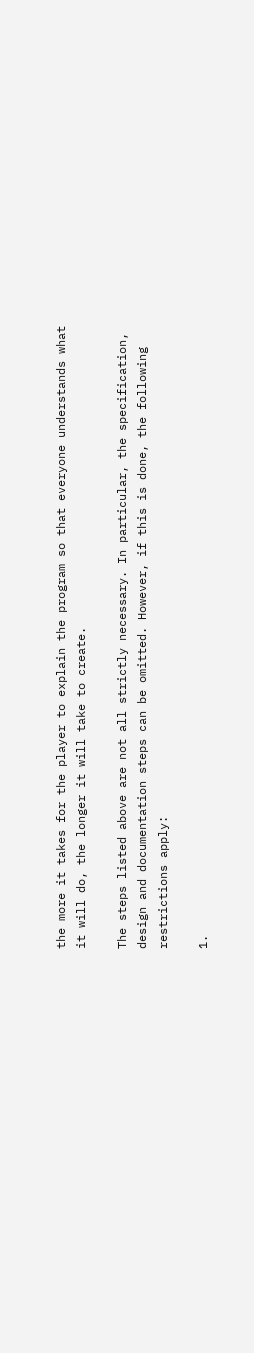the more it takes for the player to explain the program so that everyone understands what it will do, the longer it will take to create.

The steps listed above are not all strictly necessary. In particular, the specification, design and documentation steps can be omitted. However, if this is done, the following restrictions apply:

1.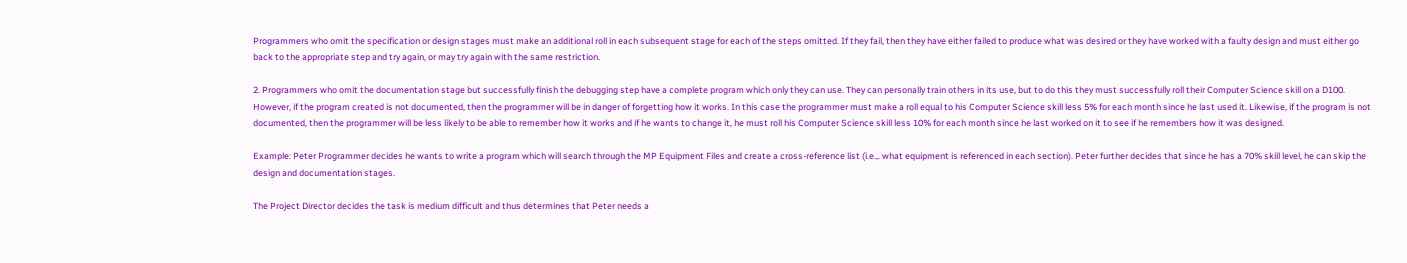Programmers who omit the specification or design stages must make an additional roll in each subsequent stage for each of the steps omitted. If they fail, then they have either failed to produce what was desired or they have worked with a faulty design and must either go back to the appropriate step and try again, or may try again with the same restriction.

2. Programmers who omit the documentation stage but successfully finish the debugging step have a complete program which only they can use. They can personally train others in its use, but to do this they must successfully roll their Computer Science skill on a D100. However, if the program created is not documented, then the programmer will be in danger of forgetting how it works. In this case the programmer must make a roll equal to his Computer Science skill less 5% for each month since he last used it. Likewise, if the program is not documented, then the programmer will be less likely to be able to remember how it works and if he wants to change it, he must roll his Computer Science skill less 10% for each month since he last worked on it to see if he remembers how it was designed.

Example: Peter Programmer decides he wants to write a program which will search through the MP Equipment Files and create a cross-reference list (i.e.,. what equipment is referenced in each section). Peter further decides that since he has a 70% skill level, he can skip the design and documentation stages.

The Project Director decides the task is medium difficult and thus determines that Peter needs a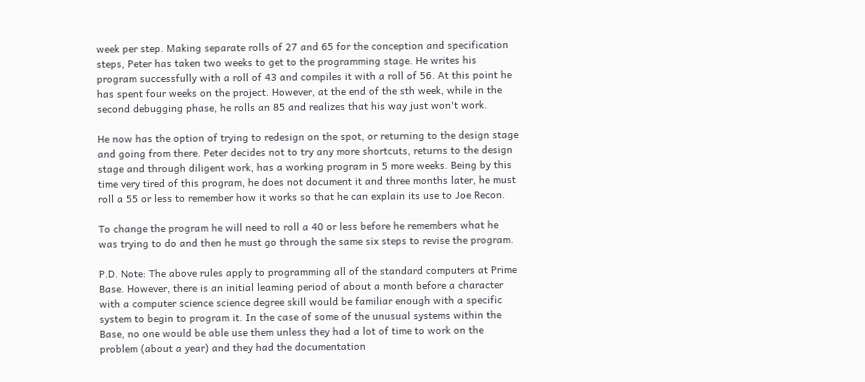week per step. Making separate rolls of 27 and 65 for the conception and specification steps, Peter has taken two weeks to get to the programming stage. He writes his program successfully with a roll of 43 and compiles it with a roll of 56. At this point he has spent four weeks on the project. However, at the end of the sth week, while in the second debugging phase, he rolls an 85 and realizes that his way just won't work.

He now has the option of trying to redesign on the spot, or returning to the design stage and going from there. Peter decides not to try any more shortcuts, returns to the design stage and through diligent work, has a working program in 5 more weeks. Being by this time very tired of this program, he does not document it and three months later, he must roll a 55 or less to remember how it works so that he can explain its use to Joe Recon.

To change the program he will need to roll a 40 or less before he remembers what he was trying to do and then he must go through the same six steps to revise the program.

P.D. Note: The above rules apply to programming all of the standard computers at Prime Base. However, there is an initial leaming period of about a month before a character with a computer science science degree skill would be familiar enough with a specific system to begin to program it. In the case of some of the unusual systems within the Base, no one would be able use them unless they had a lot of time to work on the problem (about a year) and they had the documentation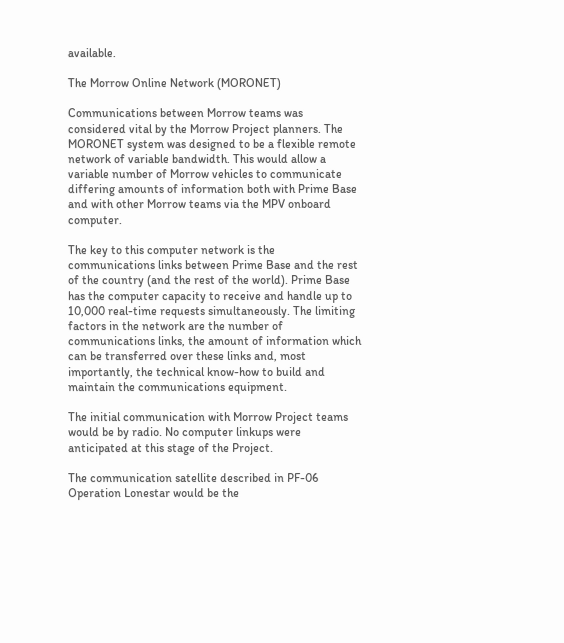available.

The Morrow Online Network (MORONET)

Communications between Morrow teams was considered vital by the Morrow Project planners. The MORONET system was designed to be a flexible remote network of variable bandwidth. This would allow a variable number of Morrow vehicles to communicate differing amounts of information both with Prime Base and with other Morrow teams via the MPV onboard computer.

The key to this computer network is the communications links between Prime Base and the rest of the country (and the rest of the world). Prime Base has the computer capacity to receive and handle up to 10,000 real-time requests simultaneously. The limiting factors in the network are the number of communications links, the amount of information which can be transferred over these links and, most importantly, the technical know-how to build and maintain the communications equipment.

The initial communication with Morrow Project teams would be by radio. No computer linkups were anticipated at this stage of the Project.

The communication satellite described in PF-06 Operation Lonestar would be the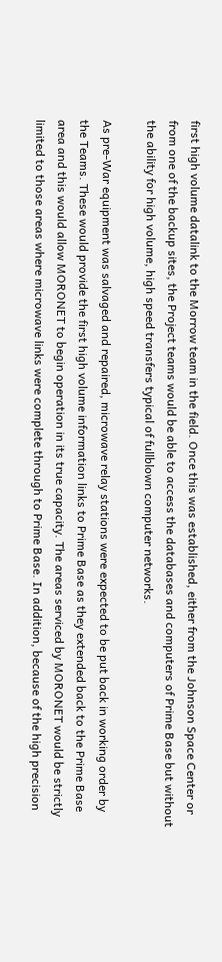first high volume datalink to the Morrow team in the field. Once this was established, either from the Johnson Space Center or from one of the backup sites, the Project teams would be able to access the databases and computers of Prime Base but without the ability for high volume, high speed transfers typical of fullblown computer networks.

As pre-War equipment was salvaged and repaired, microwave relay stations were expected to be put back in working order by the Teams. These would provide the first high volume information links to Prime Base as they extended back to the Prime Base area and this would allow MORONET to begin operation in its true capacity. The areas serviced by MORONET would be strictly limited to those areas where microwave links were complete through to Prime Base. In addition, because of the high precision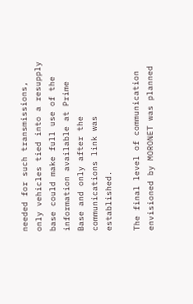needed for such transmissions, only vehicles tied into a resupply base could make full use of the information available at Prime Base and only after the communications link was established.

The final level of communication envisioned by MORONET was planned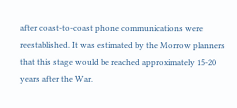after coast-to-coast phone communications were reestablished. It was estimated by the Morrow planners that this stage would be reached approximately 15-20 years after the War.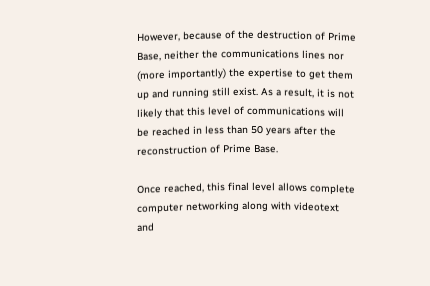However, because of the destruction of Prime Base, neither the communications lines nor (more importantly) the expertise to get them up and running still exist. As a result, it is not likely that this level of communications will be reached in less than 50 years after the reconstruction of Prime Base.

Once reached, this final level allows complete computer networking along with videotext and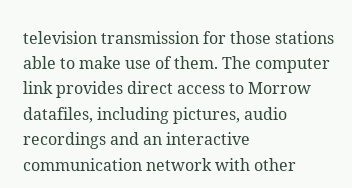television transmission for those stations able to make use of them. The computer link provides direct access to Morrow datafiles, including pictures, audio recordings and an interactive communication network with other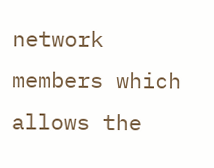network members which allows the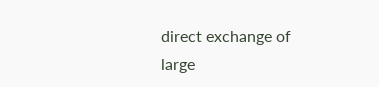direct exchange of large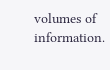volumes of information.